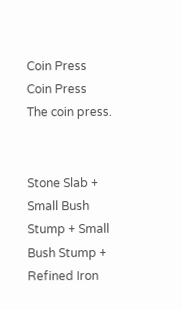Coin Press
Coin Press
The coin press.


Stone Slab + Small Bush Stump + Small Bush Stump + Refined Iron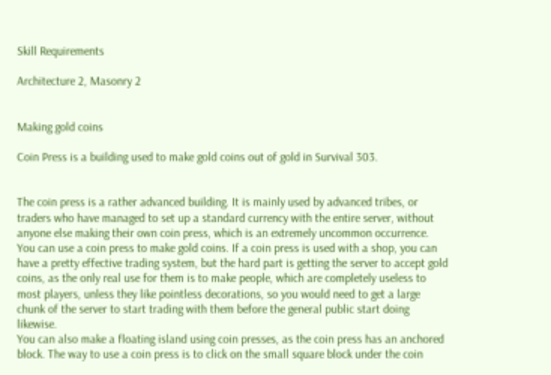Skill Requirements

Architecture 2, Masonry 2


Making gold coins

Coin Press is a building used to make gold coins out of gold in Survival 303.


The coin press is a rather advanced building. It is mainly used by advanced tribes, or traders who have managed to set up a standard currency with the entire server, without anyone else making their own coin press, which is an extremely uncommon occurrence.
You can use a coin press to make gold coins. If a coin press is used with a shop, you can have a pretty effective trading system, but the hard part is getting the server to accept gold coins, as the only real use for them is to make people, which are completely useless to most players, unless they like pointless decorations, so you would need to get a large chunk of the server to start trading with them before the general public start doing likewise.
You can also make a floating island using coin presses, as the coin press has an anchored block. The way to use a coin press is to click on the small square block under the coin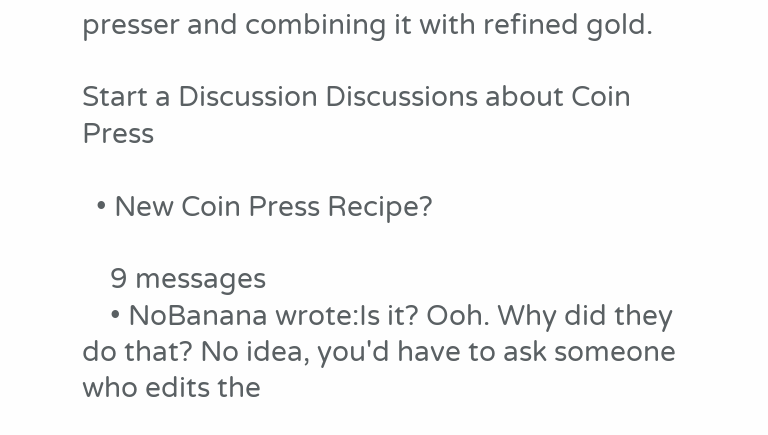presser and combining it with refined gold.

Start a Discussion Discussions about Coin Press

  • New Coin Press Recipe?

    9 messages
    • NoBanana wrote:Is it? Ooh. Why did they do that? No idea, you'd have to ask someone who edits the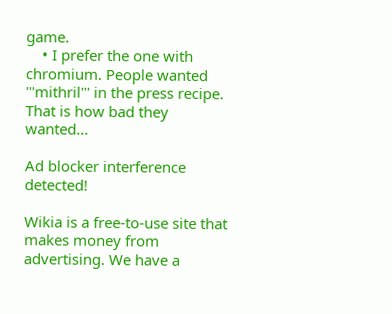game.
    • I prefer the one with chromium. People wanted '''mithril''' in the press recipe. That is how bad they wanted...

Ad blocker interference detected!

Wikia is a free-to-use site that makes money from advertising. We have a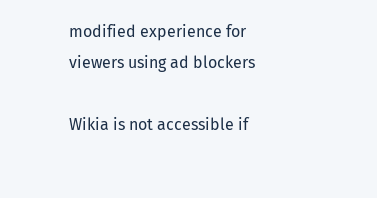modified experience for viewers using ad blockers

Wikia is not accessible if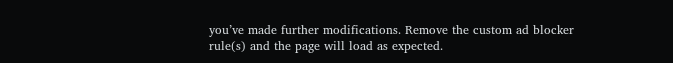you’ve made further modifications. Remove the custom ad blocker rule(s) and the page will load as expected.